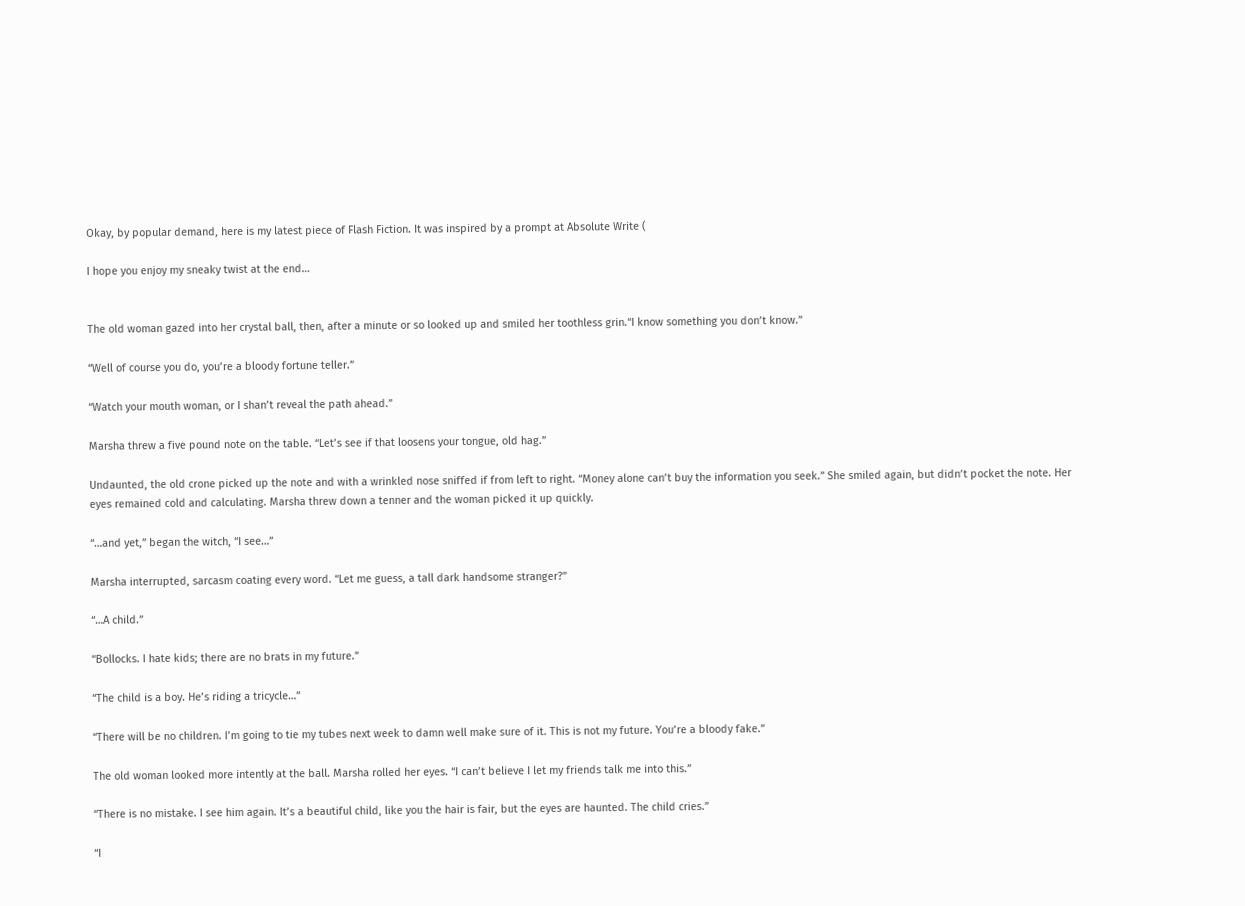Okay, by popular demand, here is my latest piece of Flash Fiction. It was inspired by a prompt at Absolute Write (

I hope you enjoy my sneaky twist at the end…


The old woman gazed into her crystal ball, then, after a minute or so looked up and smiled her toothless grin.“I know something you don’t know.”

“Well of course you do, you’re a bloody fortune teller.”

“Watch your mouth woman, or I shan’t reveal the path ahead.”

Marsha threw a five pound note on the table. “Let’s see if that loosens your tongue, old hag.”

Undaunted, the old crone picked up the note and with a wrinkled nose sniffed if from left to right. “Money alone can’t buy the information you seek.” She smiled again, but didn’t pocket the note. Her eyes remained cold and calculating. Marsha threw down a tenner and the woman picked it up quickly.

“…and yet,” began the witch, “I see…”

Marsha interrupted, sarcasm coating every word. “Let me guess, a tall dark handsome stranger?”

“…A child.”

“Bollocks. I hate kids; there are no brats in my future.”

“The child is a boy. He’s riding a tricycle…”

“There will be no children. I’m going to tie my tubes next week to damn well make sure of it. This is not my future. You’re a bloody fake.”

The old woman looked more intently at the ball. Marsha rolled her eyes. “I can’t believe I let my friends talk me into this.”

“There is no mistake. I see him again. It’s a beautiful child, like you the hair is fair, but the eyes are haunted. The child cries.”

“I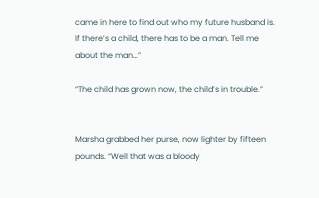came in here to find out who my future husband is. If there’s a child, there has to be a man. Tell me about the man…”

“The child has grown now, the child’s in trouble.”


Marsha grabbed her purse, now lighter by fifteen pounds. “Well that was a bloody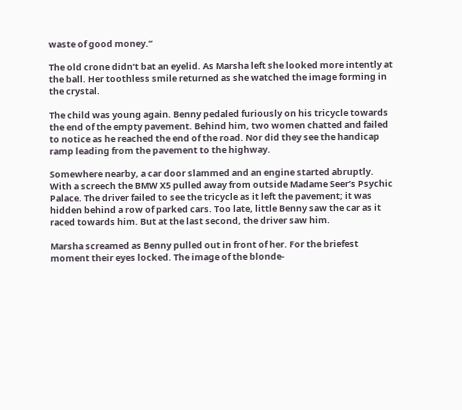waste of good money.”

The old crone didn’t bat an eyelid. As Marsha left she looked more intently at the ball. Her toothless smile returned as she watched the image forming in the crystal.

The child was young again. Benny pedaled furiously on his tricycle towards the end of the empty pavement. Behind him, two women chatted and failed to notice as he reached the end of the road. Nor did they see the handicap ramp leading from the pavement to the highway.

Somewhere nearby, a car door slammed and an engine started abruptly. With a screech the BMW X5 pulled away from outside Madame Seer’s Psychic Palace. The driver failed to see the tricycle as it left the pavement; it was hidden behind a row of parked cars. Too late, little Benny saw the car as it raced towards him. But at the last second, the driver saw him.

Marsha screamed as Benny pulled out in front of her. For the briefest moment their eyes locked. The image of the blonde-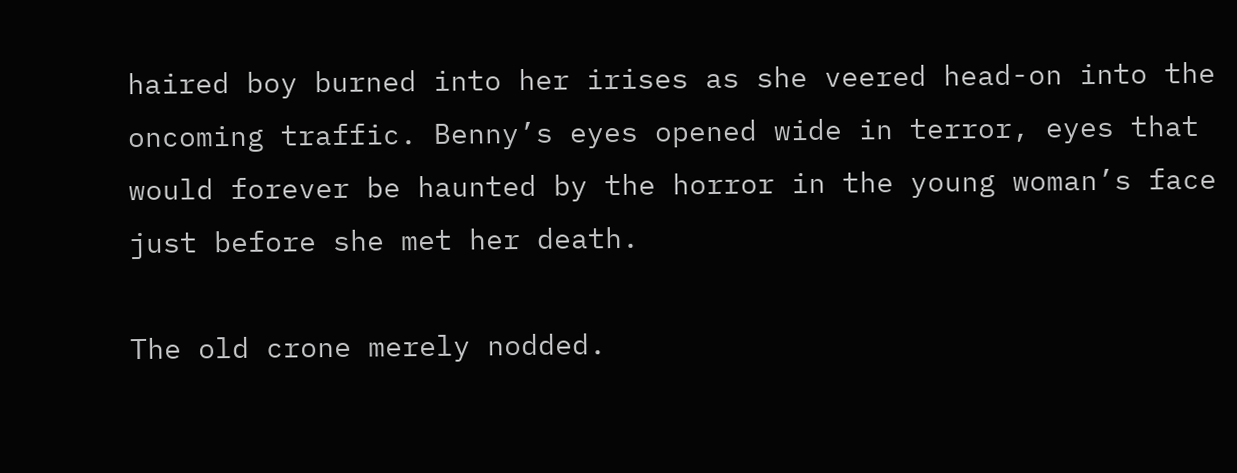haired boy burned into her irises as she veered head-on into the oncoming traffic. Benny’s eyes opened wide in terror, eyes that would forever be haunted by the horror in the young woman’s face just before she met her death.

The old crone merely nodded.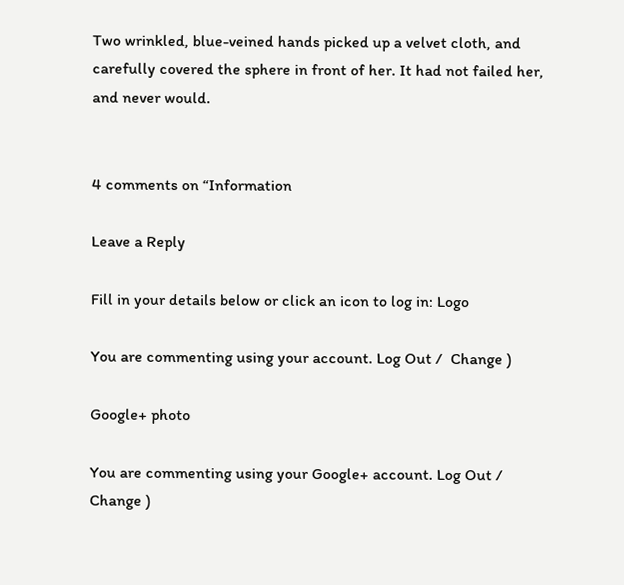Two wrinkled, blue-veined hands picked up a velvet cloth, and carefully covered the sphere in front of her. It had not failed her, and never would.


4 comments on “Information

Leave a Reply

Fill in your details below or click an icon to log in: Logo

You are commenting using your account. Log Out /  Change )

Google+ photo

You are commenting using your Google+ account. Log Out /  Change )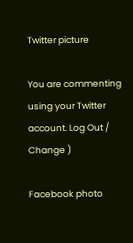Twitter picture

You are commenting using your Twitter account. Log Out /  Change )

Facebook photo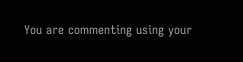You are commenting using your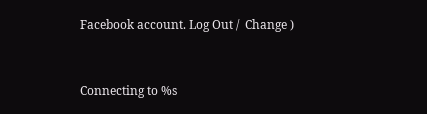Facebook account. Log Out /  Change )


Connecting to %s